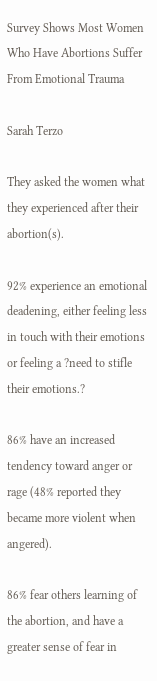Survey Shows Most Women Who Have Abortions Suffer From Emotional Trauma

Sarah Terzo

They asked the women what they experienced after their abortion(s).

92% experience an emotional deadening, either feeling less in touch with their emotions or feeling a ?need to stifle their emotions.?

86% have an increased tendency toward anger or rage (48% reported they became more violent when angered).

86% fear others learning of the abortion, and have a greater sense of fear in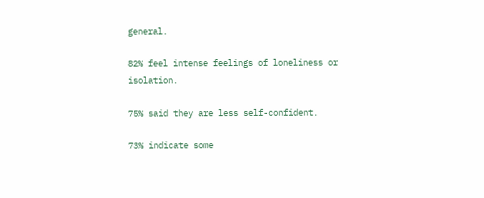general.

82% feel intense feelings of loneliness or isolation.

75% said they are less self-confident.

73% indicate some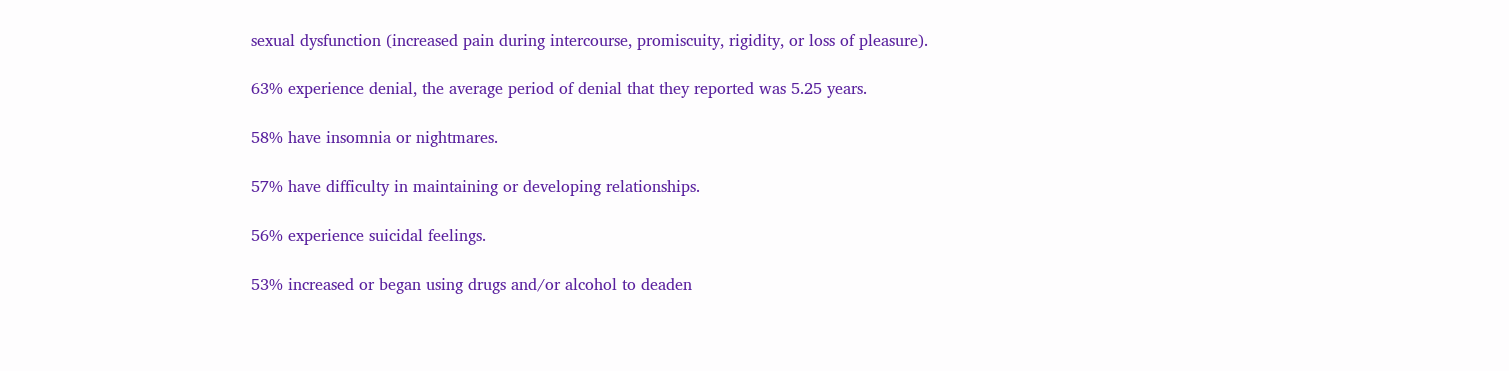sexual dysfunction (increased pain during intercourse, promiscuity, rigidity, or loss of pleasure).

63% experience denial, the average period of denial that they reported was 5.25 years.

58% have insomnia or nightmares.

57% have difficulty in maintaining or developing relationships.

56% experience suicidal feelings.

53% increased or began using drugs and/or alcohol to deaden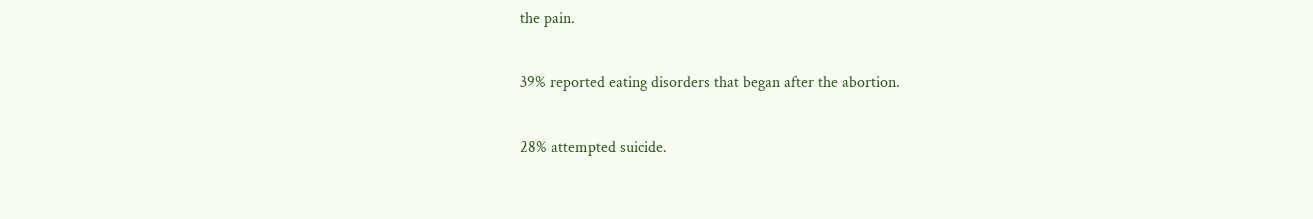the pain.

39% reported eating disorders that began after the abortion.

28% attempted suicide.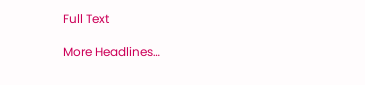Full Text

More Headlines…